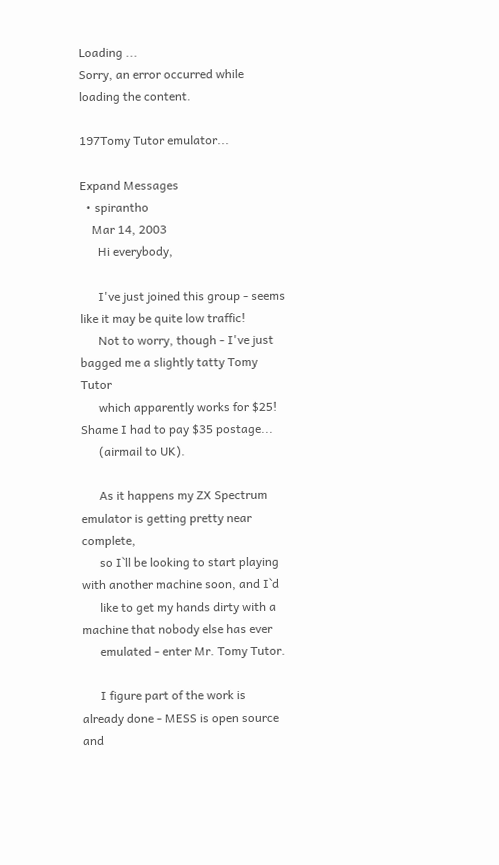Loading ...
Sorry, an error occurred while loading the content.

197Tomy Tutor emulator...

Expand Messages
  • spirantho
    Mar 14, 2003
      Hi everybody,

      I've just joined this group - seems like it may be quite low traffic!
      Not to worry, though - I've just bagged me a slightly tatty Tomy Tutor
      which apparently works for $25! Shame I had to pay $35 postage...
      (airmail to UK).

      As it happens my ZX Spectrum emulator is getting pretty near complete,
      so I`ll be looking to start playing with another machine soon, and I`d
      like to get my hands dirty with a machine that nobody else has ever
      emulated - enter Mr. Tomy Tutor.

      I figure part of the work is already done - MESS is open source and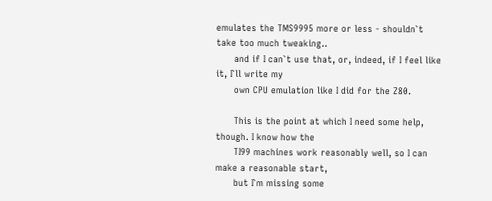emulates the TMS9995 more or less - shouldn`t take too much tweaking..
      and if I can`t use that, or, indeed, if I feel like it, I`ll write my
      own CPU emulation like I did for the Z80.

      This is the point at which I need some help, though. I know how the
      TI99 machines work reasonably well, so I can make a reasonable start,
      but I`m missing some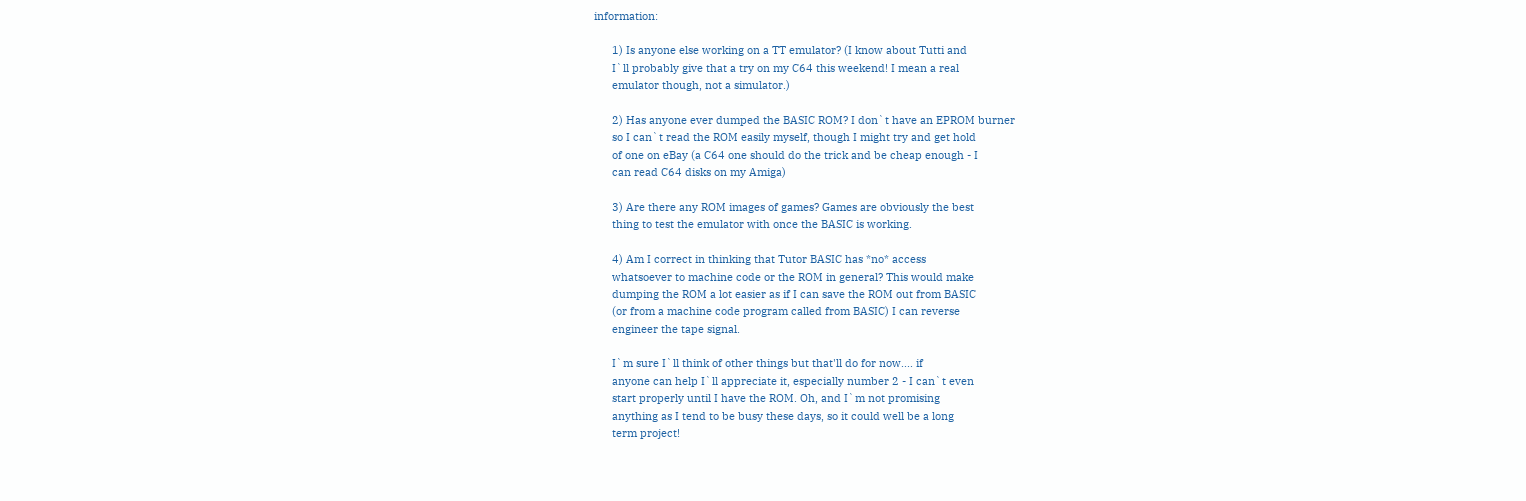information:

      1) Is anyone else working on a TT emulator? (I know about Tutti and
      I`ll probably give that a try on my C64 this weekend! I mean a real
      emulator though, not a simulator.)

      2) Has anyone ever dumped the BASIC ROM? I don`t have an EPROM burner
      so I can`t read the ROM easily myself, though I might try and get hold
      of one on eBay (a C64 one should do the trick and be cheap enough - I
      can read C64 disks on my Amiga)

      3) Are there any ROM images of games? Games are obviously the best
      thing to test the emulator with once the BASIC is working.

      4) Am I correct in thinking that Tutor BASIC has *no* access
      whatsoever to machine code or the ROM in general? This would make
      dumping the ROM a lot easier as if I can save the ROM out from BASIC
      (or from a machine code program called from BASIC) I can reverse
      engineer the tape signal.

      I`m sure I`ll think of other things but that'll do for now.... if
      anyone can help I`ll appreciate it, especially number 2 - I can`t even
      start properly until I have the ROM. Oh, and I`m not promising
      anything as I tend to be busy these days, so it could well be a long
      term project!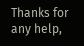Thanks for any help,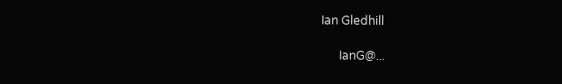Ian Gledhill

      IanG@...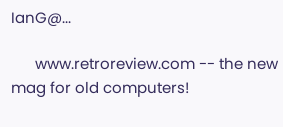IanG@...

      www.retroreview.com -- the new mag for old computers!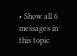• Show all 6 messages in this topic